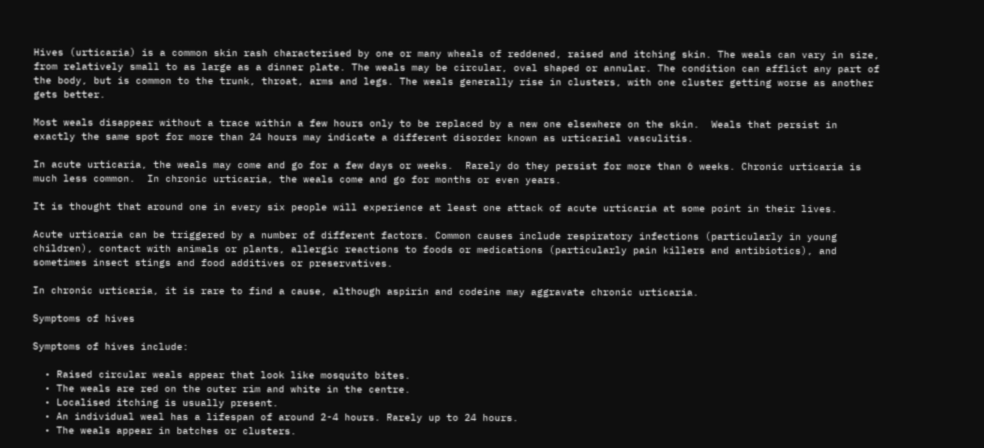Hives (urticaria) is a common skin rash characterised by one or many wheals of reddened, raised and itching skin. The weals can vary in size, from relatively small to as large as a dinner plate. The weals may be circular, oval shaped or annular. The condition can afflict any part of the body, but is common to the trunk, throat, arms and legs. The weals generally rise in clusters, with one cluster getting worse as another gets better.

Most weals disappear without a trace within a few hours only to be replaced by a new one elsewhere on the skin.  Weals that persist in exactly the same spot for more than 24 hours may indicate a different disorder known as urticarial vasculitis.

In acute urticaria, the weals may come and go for a few days or weeks.  Rarely do they persist for more than 6 weeks. Chronic urticaria is much less common.  In chronic urticaria, the weals come and go for months or even years.

It is thought that around one in every six people will experience at least one attack of acute urticaria at some point in their lives.

Acute urticaria can be triggered by a number of different factors. Common causes include respiratory infections (particularly in young children), contact with animals or plants, allergic reactions to foods or medications (particularly pain killers and antibiotics), and sometimes insect stings and food additives or preservatives.

In chronic urticaria, it is rare to find a cause, although aspirin and codeine may aggravate chronic urticaria.

Symptoms of hives

Symptoms of hives include:

  • Raised circular weals appear that look like mosquito bites.
  • The weals are red on the outer rim and white in the centre.
  • Localised itching is usually present.
  • An individual weal has a lifespan of around 2-4 hours. Rarely up to 24 hours.
  • The weals appear in batches or clusters.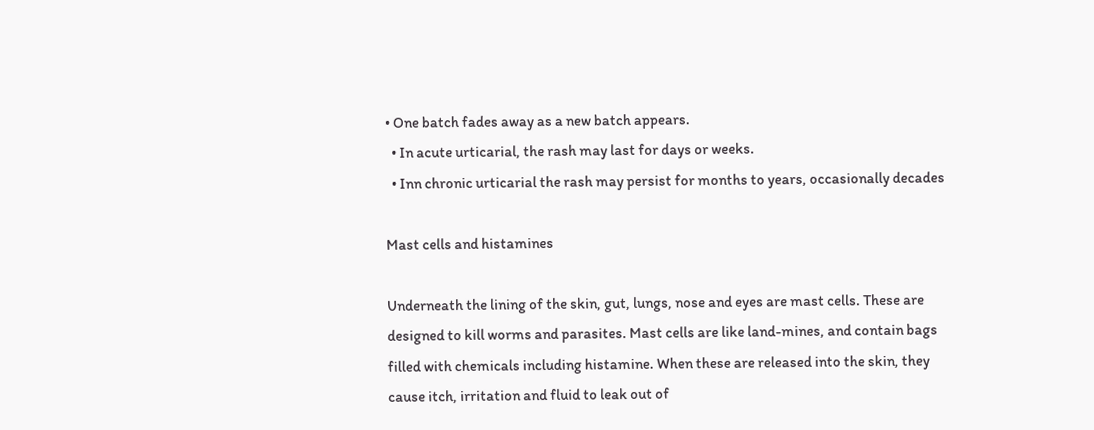• One batch fades away as a new batch appears.
  • In acute urticarial, the rash may last for days or weeks.
  • Inn chronic urticarial the rash may persist for months to years, occasionally decades

Mast cells and histamines

Underneath the lining of the skin, gut, lungs, nose and eyes are mast cells. These are designed to kill worms and parasites. Mast cells are like land-mines, and contain bags filled with chemicals including histamine. When these are released into the skin, they cause itch, irritation and fluid to leak out of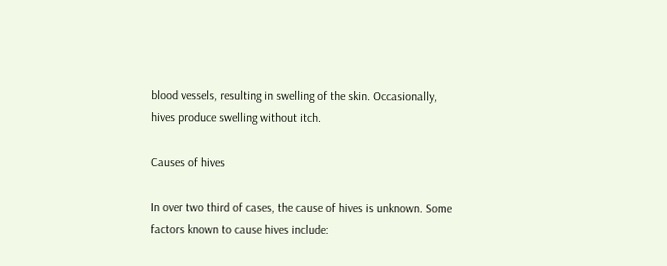blood vessels, resulting in swelling of the skin. Occasionally, hives produce swelling without itch.

Causes of hives

In over two third of cases, the cause of hives is unknown. Some factors known to cause hives include: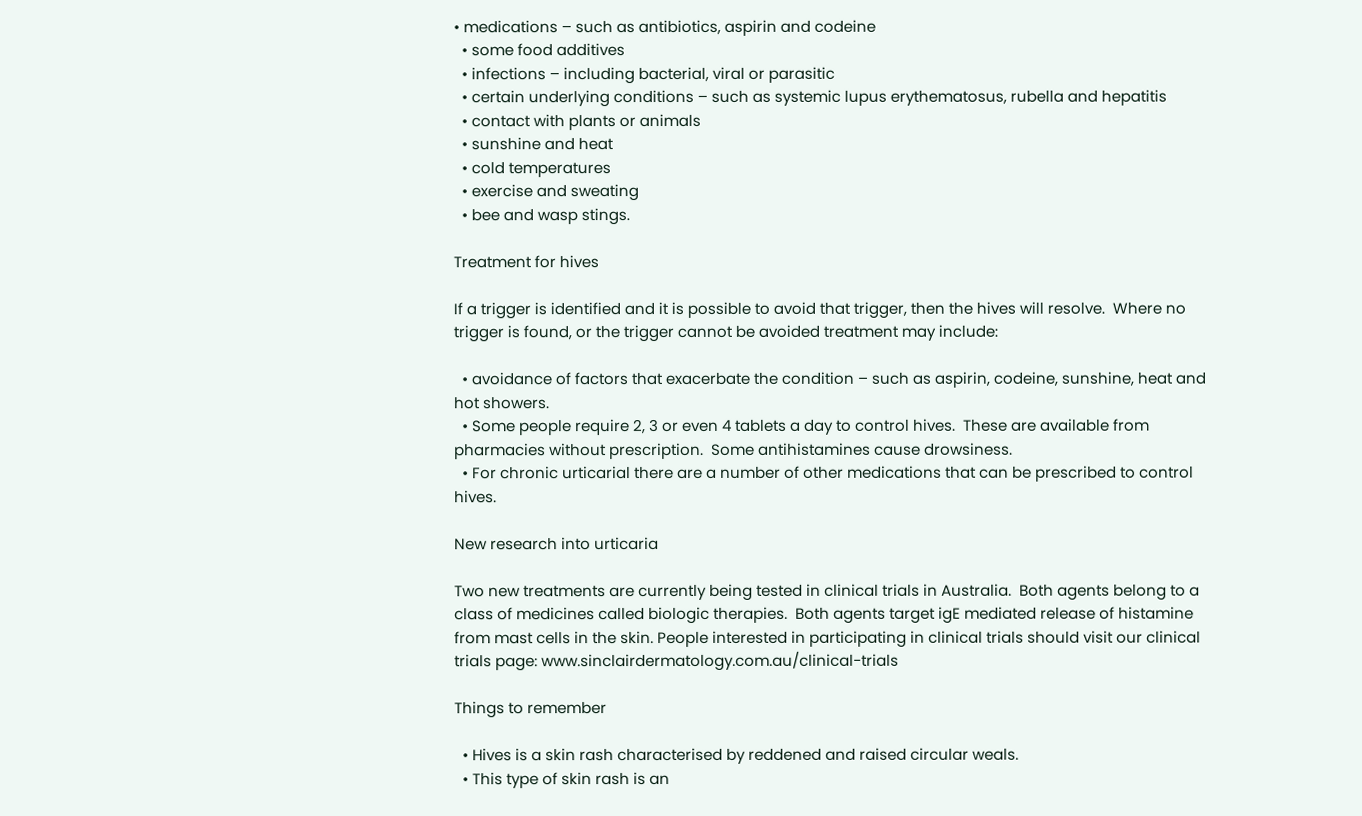• medications – such as antibiotics, aspirin and codeine
  • some food additives
  • infections – including bacterial, viral or parasitic
  • certain underlying conditions – such as systemic lupus erythematosus, rubella and hepatitis
  • contact with plants or animals
  • sunshine and heat
  • cold temperatures
  • exercise and sweating
  • bee and wasp stings.

Treatment for hives

If a trigger is identified and it is possible to avoid that trigger, then the hives will resolve.  Where no trigger is found, or the trigger cannot be avoided treatment may include:

  • avoidance of factors that exacerbate the condition – such as aspirin, codeine, sunshine, heat and hot showers.
  • Some people require 2, 3 or even 4 tablets a day to control hives.  These are available from pharmacies without prescription.  Some antihistamines cause drowsiness.
  • For chronic urticarial there are a number of other medications that can be prescribed to control hives.

New research into urticaria

Two new treatments are currently being tested in clinical trials in Australia.  Both agents belong to a class of medicines called biologic therapies.  Both agents target igE mediated release of histamine from mast cells in the skin. People interested in participating in clinical trials should visit our clinical trials page: www.sinclairdermatology.com.au/clinical-trials

Things to remember

  • Hives is a skin rash characterised by reddened and raised circular weals.
  • This type of skin rash is an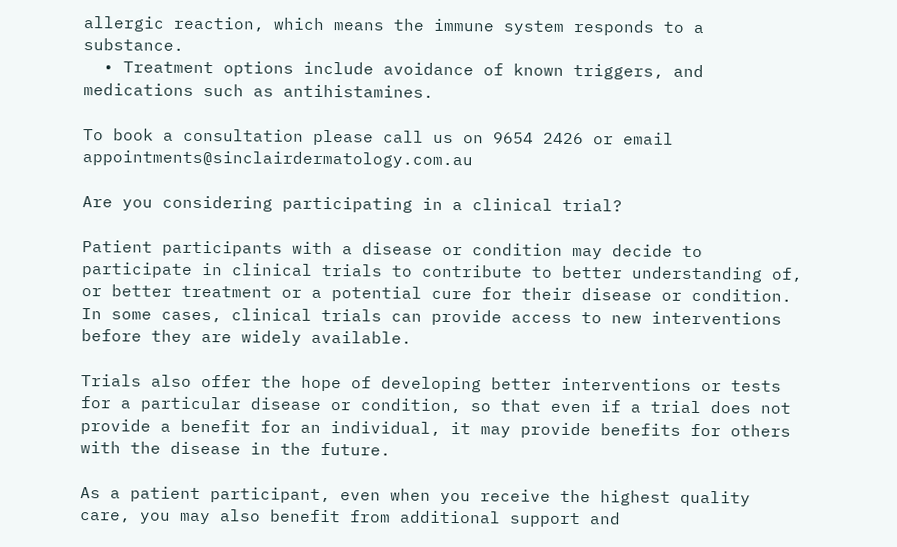allergic reaction, which means the immune system responds to a substance.
  • Treatment options include avoidance of known triggers, and medications such as antihistamines.

To book a consultation please call us on 9654 2426 or email appointments@sinclairdermatology.com.au

Are you considering participating in a clinical trial?

Patient participants with a disease or condition may decide to participate in clinical trials to contribute to better understanding of, or better treatment or a potential cure for their disease or condition. In some cases, clinical trials can provide access to new interventions before they are widely available.

Trials also offer the hope of developing better interventions or tests for a particular disease or condition, so that even if a trial does not provide a benefit for an individual, it may provide benefits for others with the disease in the future.

As a patient participant, even when you receive the highest quality care, you may also benefit from additional support and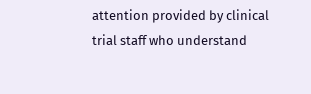attention provided by clinical trial staff who understand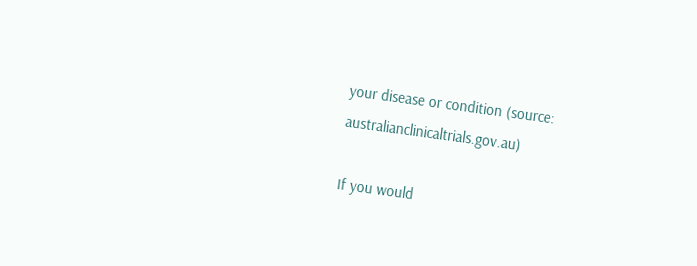your disease or condition (source: australianclinicaltrials.gov.au)

If you would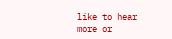like to hear more or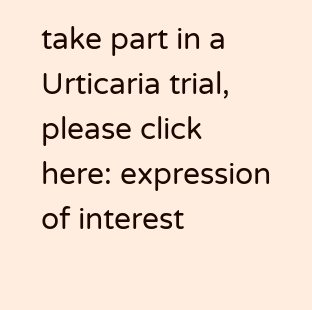take part in a Urticaria trial, please click here: expression of interest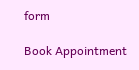form

Book Appointment